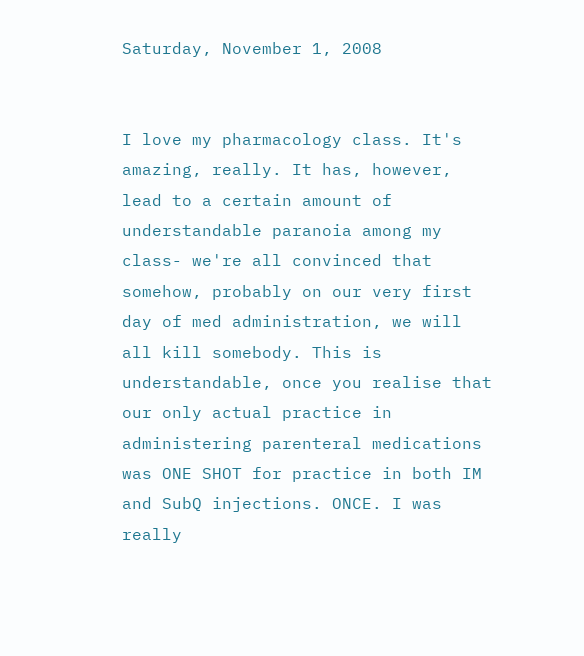Saturday, November 1, 2008


I love my pharmacology class. It's amazing, really. It has, however, lead to a certain amount of understandable paranoia among my class- we're all convinced that somehow, probably on our very first day of med administration, we will all kill somebody. This is understandable, once you realise that our only actual practice in administering parenteral medications was ONE SHOT for practice in both IM and SubQ injections. ONCE. I was really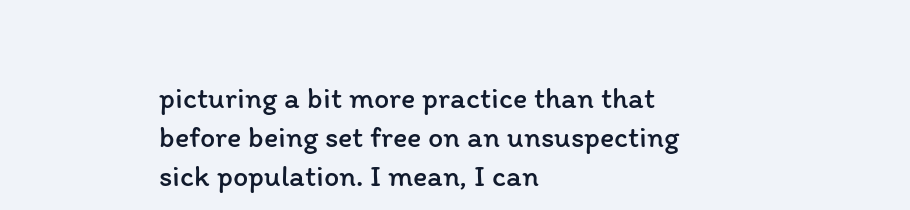picturing a bit more practice than that before being set free on an unsuspecting sick population. I mean, I can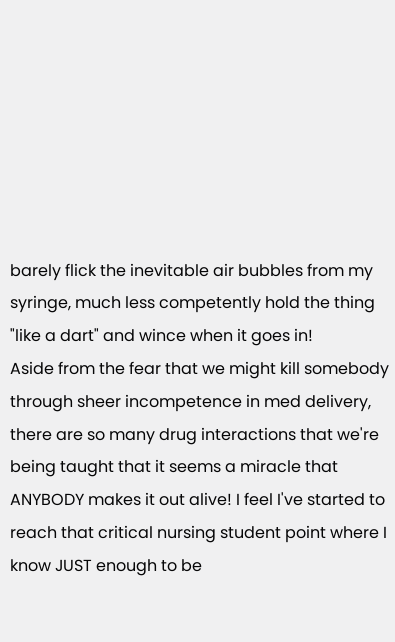barely flick the inevitable air bubbles from my syringe, much less competently hold the thing "like a dart" and wince when it goes in!
Aside from the fear that we might kill somebody through sheer incompetence in med delivery, there are so many drug interactions that we're being taught that it seems a miracle that ANYBODY makes it out alive! I feel I've started to reach that critical nursing student point where I know JUST enough to be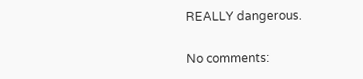REALLY dangerous.

No comments: